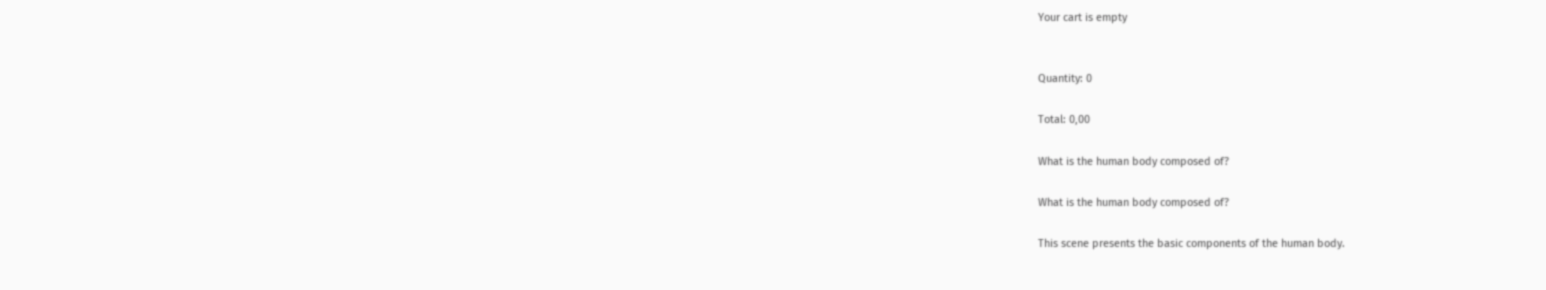Your cart is empty


Quantity: 0

Total: 0,00

What is the human body composed of?

What is the human body composed of?

This scene presents the basic components of the human body.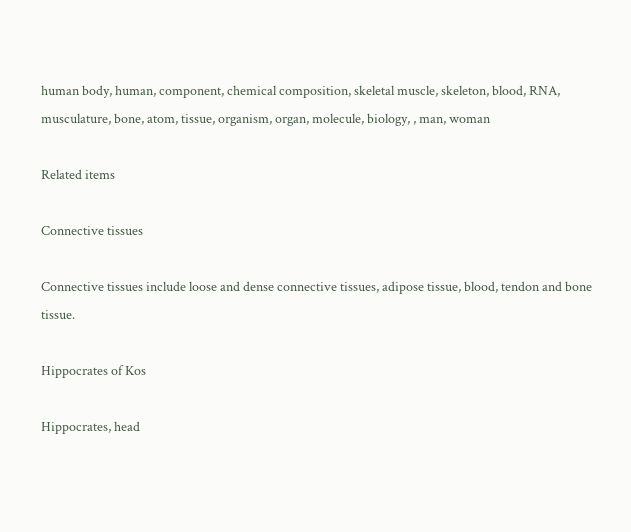human body, human, component, chemical composition, skeletal muscle, skeleton, blood, RNA, musculature, bone, atom, tissue, organism, organ, molecule, biology, , man, woman

Related items

Connective tissues

Connective tissues include loose and dense connective tissues, adipose tissue, blood, tendon and bone tissue.

Hippocrates of Kos

Hippocrates, head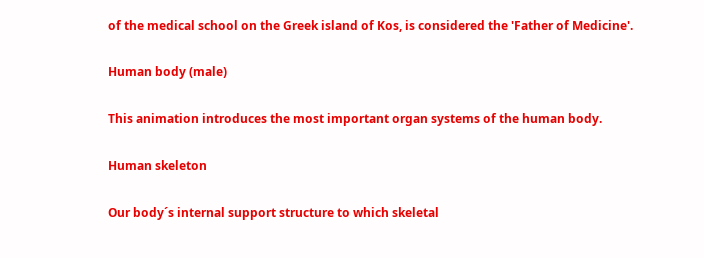of the medical school on the Greek island of Kos, is considered the 'Father of Medicine'.

Human body (male)

This animation introduces the most important organ systems of the human body.

Human skeleton

Our body´s internal support structure to which skeletal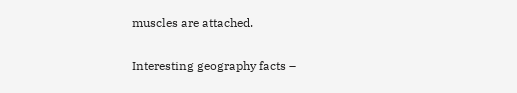muscles are attached.

Interesting geography facts –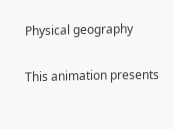Physical geography

This animation presents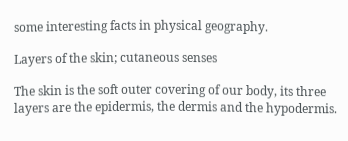some interesting facts in physical geography.

Layers of the skin; cutaneous senses

The skin is the soft outer covering of our body, its three layers are the epidermis, the dermis and the hypodermis.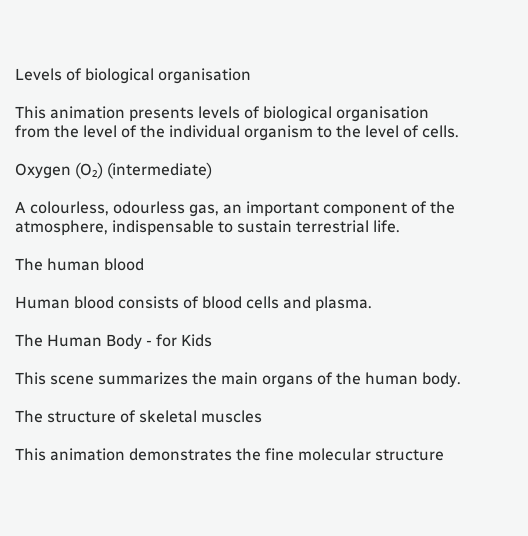Levels of biological organisation

This animation presents levels of biological organisation from the level of the individual organism to the level of cells.

Oxygen (O₂) (intermediate)

A colourless, odourless gas, an important component of the atmosphere, indispensable to sustain terrestrial life.

The human blood

Human blood consists of blood cells and plasma.

The Human Body - for Kids

This scene summarizes the main organs of the human body.

The structure of skeletal muscles

This animation demonstrates the fine molecular structure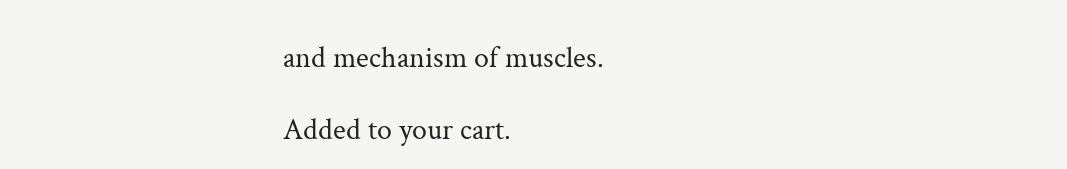and mechanism of muscles.

Added to your cart.